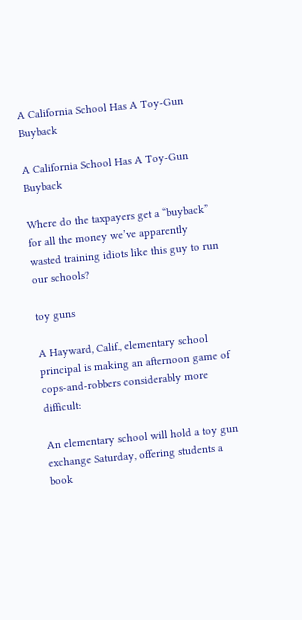A California School Has A Toy-Gun Buyback

A California School Has A Toy-Gun Buyback

Where do the taxpayers get a “buyback” for all the money we’ve apparently wasted training idiots like this guy to run our schools?

toy guns

A Hayward, Calif., elementary school principal is making an afternoon game of cops-and-robbers considerably more difficult:

An elementary school will hold a toy gun exchange Saturday, offering students a book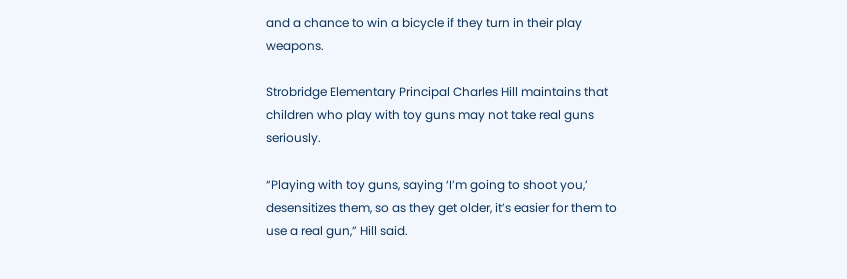and a chance to win a bicycle if they turn in their play weapons.

Strobridge Elementary Principal Charles Hill maintains that children who play with toy guns may not take real guns seriously.

“Playing with toy guns, saying ‘I’m going to shoot you,’ desensitizes them, so as they get older, it’s easier for them to use a real gun,” Hill said.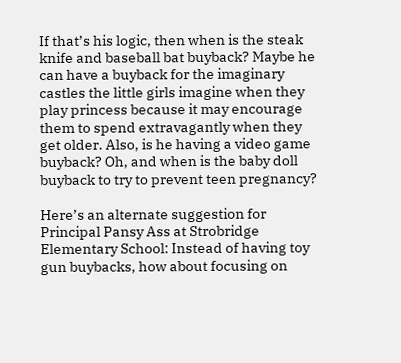If that’s his logic, then when is the steak knife and baseball bat buyback? Maybe he can have a buyback for the imaginary castles the little girls imagine when they play princess because it may encourage them to spend extravagantly when they get older. Also, is he having a video game buyback? Oh, and when is the baby doll buyback to try to prevent teen pregnancy?

Here’s an alternate suggestion for Principal Pansy Ass at Strobridge Elementary School: Instead of having toy gun buybacks, how about focusing on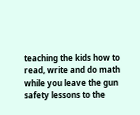teaching the kids how to read, write and do math while you leave the gun safety lessons to the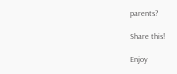parents?

Share this!

Enjoy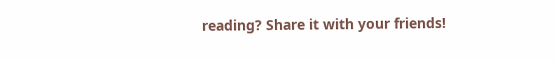reading? Share it with your friends!